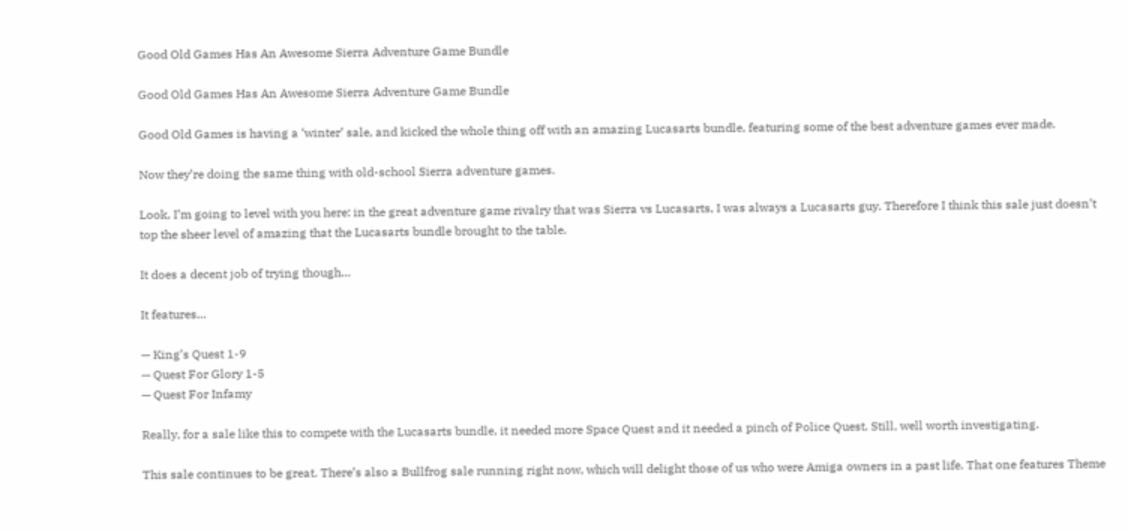Good Old Games Has An Awesome Sierra Adventure Game Bundle

Good Old Games Has An Awesome Sierra Adventure Game Bundle

Good Old Games is having a ‘winter’ sale, and kicked the whole thing off with an amazing Lucasarts bundle, featuring some of the best adventure games ever made.

Now they’re doing the same thing with old-school Sierra adventure games.

Look, I’m going to level with you here: in the great adventure game rivalry that was Sierra vs Lucasarts, I was always a Lucasarts guy. Therefore I think this sale just doesn’t top the sheer level of amazing that the Lucasarts bundle brought to the table.

It does a decent job of trying though…

It features…

— King’s Quest 1-9
— Quest For Glory 1-5
— Quest For Infamy

Really, for a sale like this to compete with the Lucasarts bundle, it needed more Space Quest and it needed a pinch of Police Quest. Still, well worth investigating.

This sale continues to be great. There’s also a Bullfrog sale running right now, which will delight those of us who were Amiga owners in a past life. That one features Theme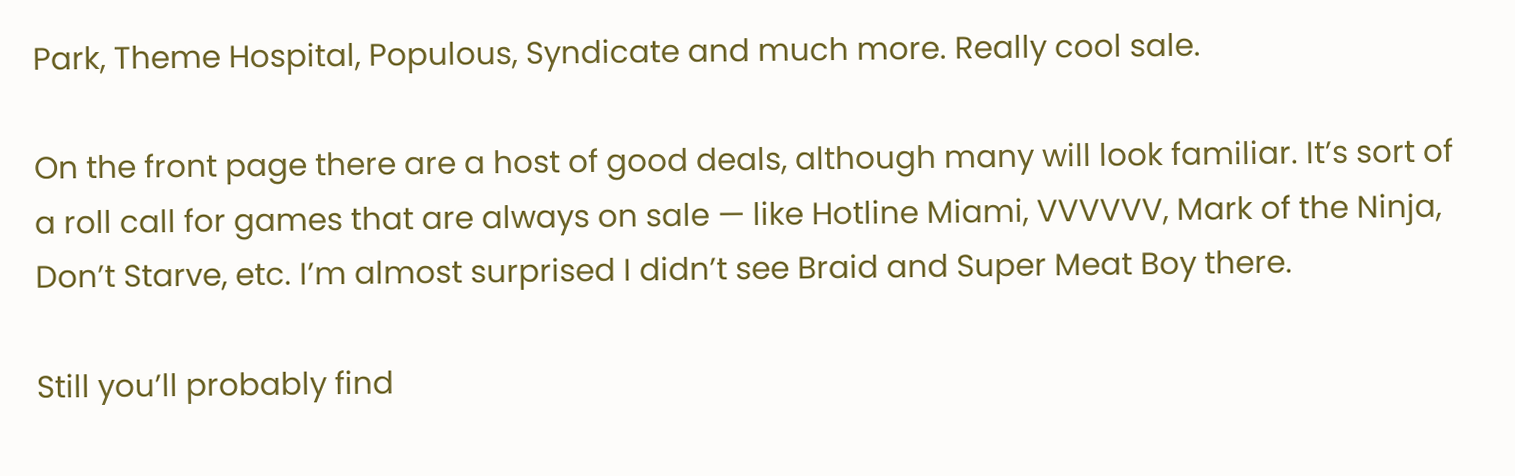Park, Theme Hospital, Populous, Syndicate and much more. Really cool sale.

On the front page there are a host of good deals, although many will look familiar. It’s sort of a roll call for games that are always on sale — like Hotline Miami, VVVVVV, Mark of the Ninja, Don’t Starve, etc. I’m almost surprised I didn’t see Braid and Super Meat Boy there.

Still you’ll probably find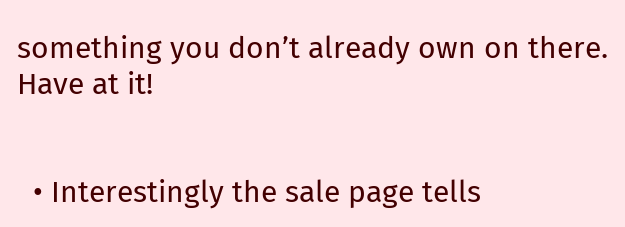something you don’t already own on there. Have at it!


  • Interestingly the sale page tells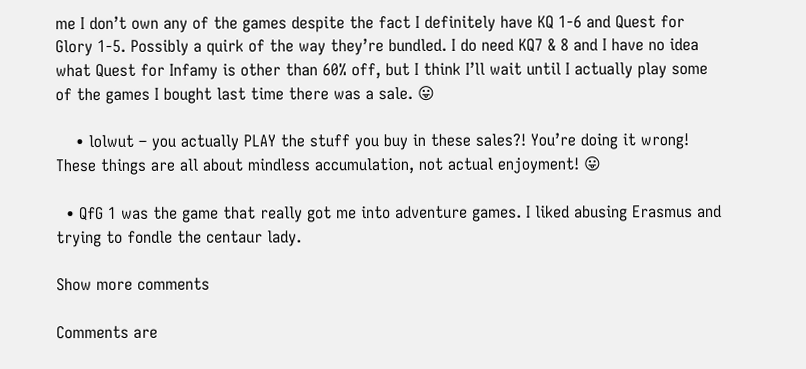me I don’t own any of the games despite the fact I definitely have KQ 1-6 and Quest for Glory 1-5. Possibly a quirk of the way they’re bundled. I do need KQ7 & 8 and I have no idea what Quest for Infamy is other than 60% off, but I think I’ll wait until I actually play some of the games I bought last time there was a sale. 😛

    • lolwut – you actually PLAY the stuff you buy in these sales?! You’re doing it wrong! These things are all about mindless accumulation, not actual enjoyment! 😛

  • QfG 1 was the game that really got me into adventure games. I liked abusing Erasmus and trying to fondle the centaur lady.

Show more comments

Comments are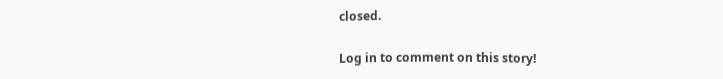closed.

Log in to comment on this story!